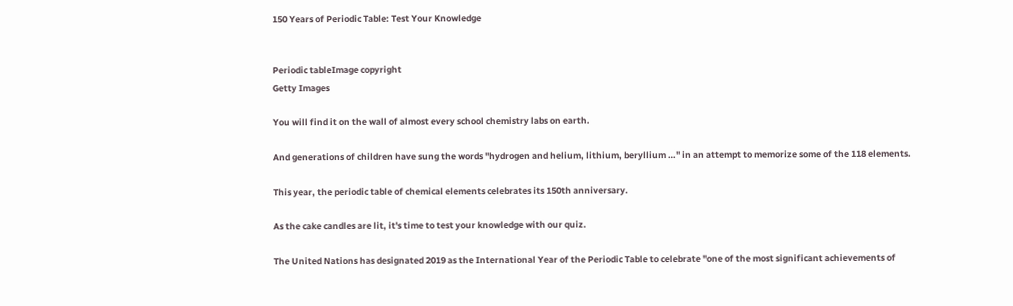150 Years of Periodic Table: Test Your Knowledge


Periodic tableImage copyright
Getty Images

You will find it on the wall of almost every school chemistry labs on earth.

And generations of children have sung the words "hydrogen and helium, lithium, beryllium …" in an attempt to memorize some of the 118 elements.

This year, the periodic table of chemical elements celebrates its 150th anniversary.

As the cake candles are lit, it's time to test your knowledge with our quiz.

The United Nations has designated 2019 as the International Year of the Periodic Table to celebrate "one of the most significant achievements of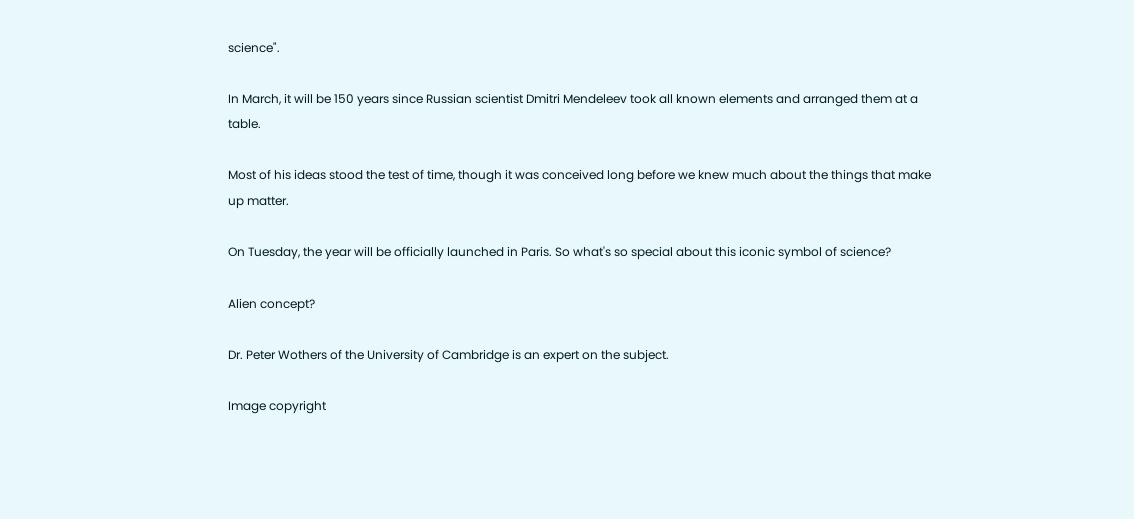science".

In March, it will be 150 years since Russian scientist Dmitri Mendeleev took all known elements and arranged them at a table.

Most of his ideas stood the test of time, though it was conceived long before we knew much about the things that make up matter.

On Tuesday, the year will be officially launched in Paris. So what's so special about this iconic symbol of science?

Alien concept?

Dr. Peter Wothers of the University of Cambridge is an expert on the subject.

Image copyright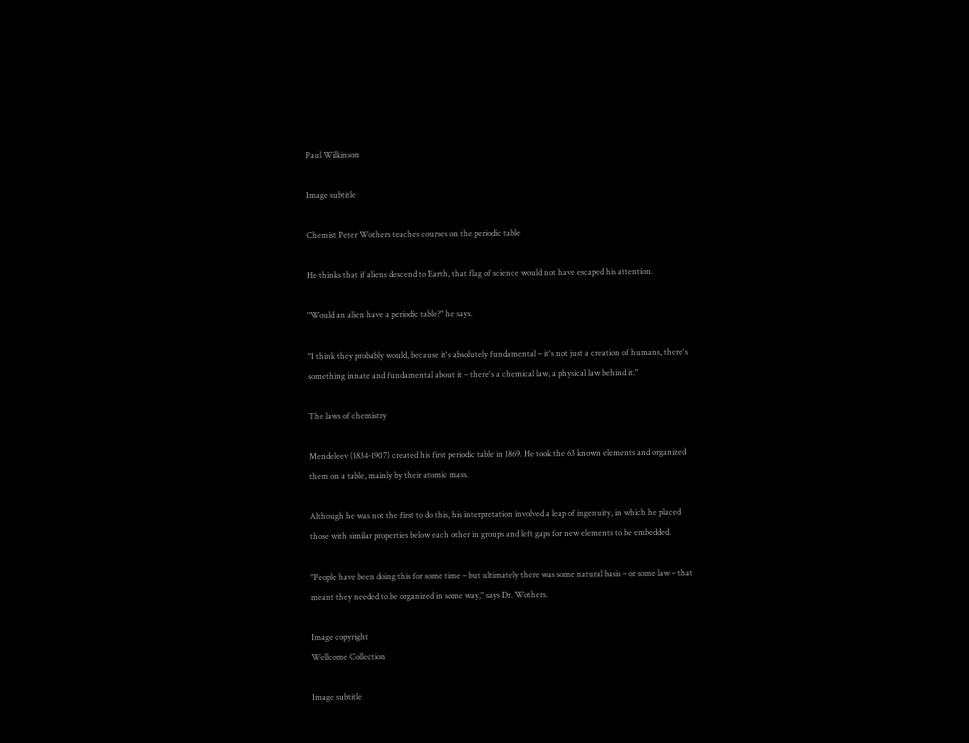Paul Wilkinson

Image subtitle

Chemist Peter Wothers teaches courses on the periodic table

He thinks that if aliens descend to Earth, that flag of science would not have escaped his attention.

"Would an alien have a periodic table?" he says.

"I think they probably would, because it's absolutely fundamental – it's not just a creation of humans, there's something innate and fundamental about it – there's a chemical law, a physical law behind it."

The laws of chemistry

Mendeleev (1834-1907) created his first periodic table in 1869. He took the 63 known elements and organized them on a table, mainly by their atomic mass.

Although he was not the first to do this, his interpretation involved a leap of ingenuity, in which he placed those with similar properties below each other in groups and left gaps for new elements to be embedded.

"People have been doing this for some time – but ultimately there was some natural basis – or some law – that meant they needed to be organized in some way," says Dr. Wothers.

Image copyright
Wellcome Collection

Image subtitle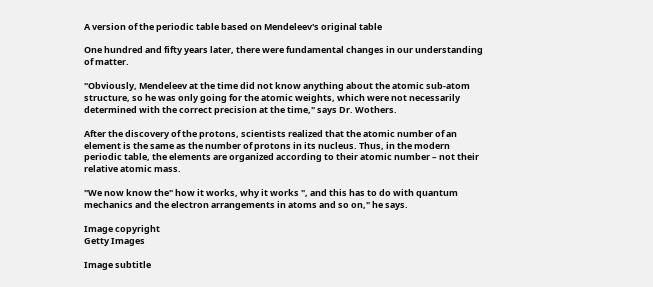A version of the periodic table based on Mendeleev's original table

One hundred and fifty years later, there were fundamental changes in our understanding of matter.

"Obviously, Mendeleev at the time did not know anything about the atomic sub-atom structure, so he was only going for the atomic weights, which were not necessarily determined with the correct precision at the time," says Dr. Wothers.

After the discovery of the protons, scientists realized that the atomic number of an element is the same as the number of protons in its nucleus. Thus, in the modern periodic table, the elements are organized according to their atomic number – not their relative atomic mass.

"We now know the" how it works, why it works ", and this has to do with quantum mechanics and the electron arrangements in atoms and so on," he says.

Image copyright
Getty Images

Image subtitle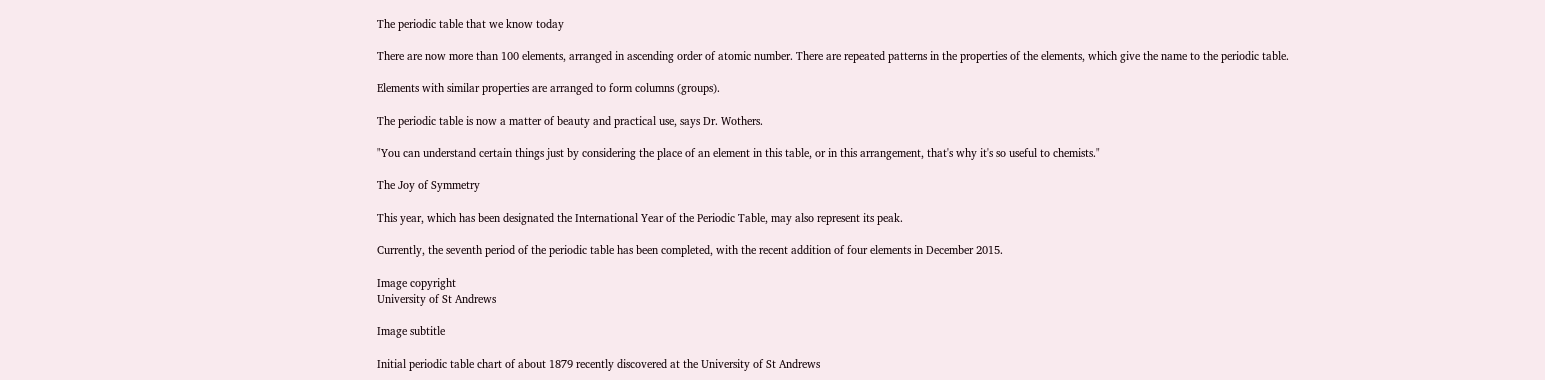The periodic table that we know today

There are now more than 100 elements, arranged in ascending order of atomic number. There are repeated patterns in the properties of the elements, which give the name to the periodic table.

Elements with similar properties are arranged to form columns (groups).

The periodic table is now a matter of beauty and practical use, says Dr. Wothers.

"You can understand certain things just by considering the place of an element in this table, or in this arrangement, that's why it's so useful to chemists."

The Joy of Symmetry

This year, which has been designated the International Year of the Periodic Table, may also represent its peak.

Currently, the seventh period of the periodic table has been completed, with the recent addition of four elements in December 2015.

Image copyright
University of St Andrews

Image subtitle

Initial periodic table chart of about 1879 recently discovered at the University of St Andrews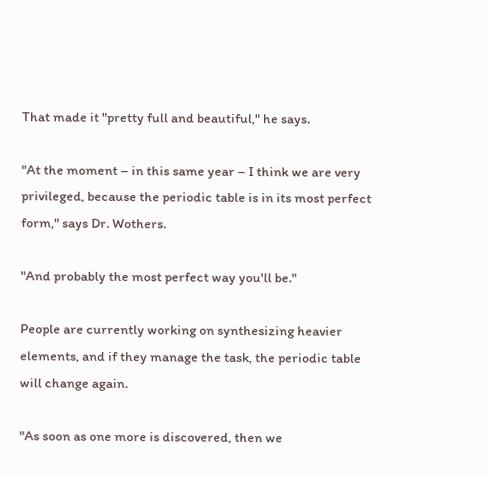That made it "pretty full and beautiful," he says.

"At the moment – in this same year – I think we are very privileged, because the periodic table is in its most perfect form," says Dr. Wothers.

"And probably the most perfect way you'll be."

People are currently working on synthesizing heavier elements, and if they manage the task, the periodic table will change again.

"As soon as one more is discovered, then we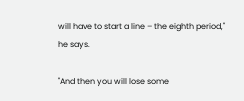will have to start a line – the eighth period," he says.

"And then you will lose some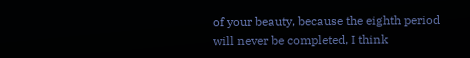of your beauty, because the eighth period will never be completed, I think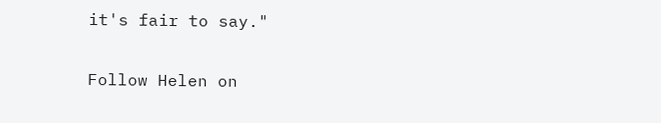it's fair to say."

Follow Helen on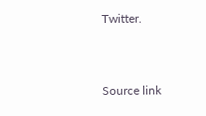Twitter.


Source link